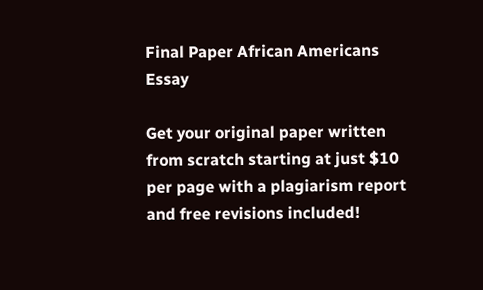Final Paper African Americans Essay

Get your original paper written from scratch starting at just $10 per page with a plagiarism report and free revisions included!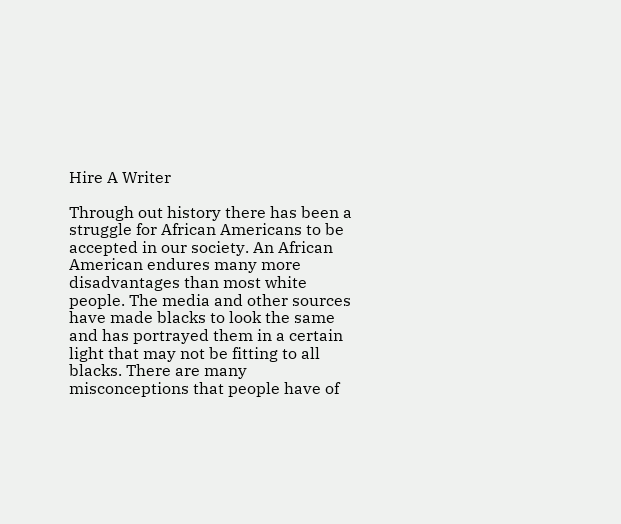Hire A Writer

Through out history there has been a struggle for African Americans to be accepted in our society. An African American endures many more disadvantages than most white people. The media and other sources have made blacks to look the same and has portrayed them in a certain light that may not be fitting to all blacks. There are many misconceptions that people have of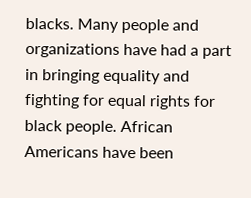blacks. Many people and organizations have had a part in bringing equality and fighting for equal rights for black people. African Americans have been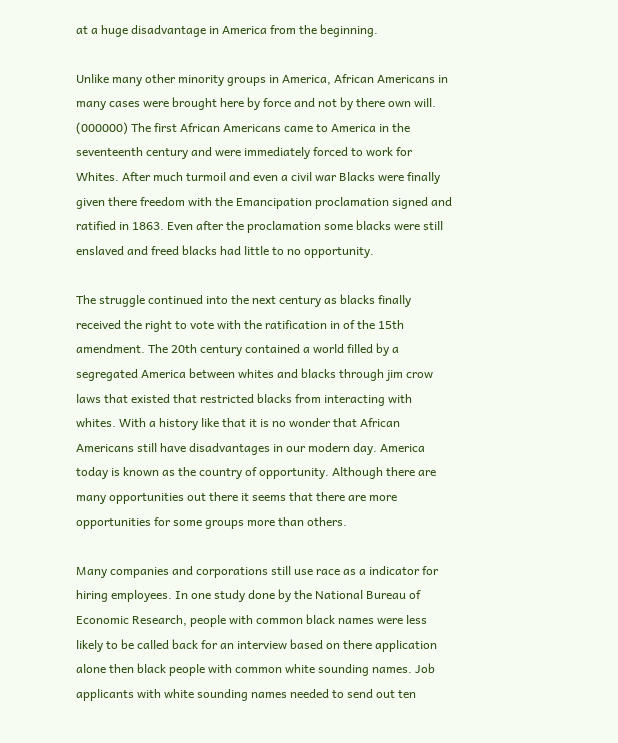at a huge disadvantage in America from the beginning.

Unlike many other minority groups in America, African Americans in many cases were brought here by force and not by there own will. (000000) The first African Americans came to America in the seventeenth century and were immediately forced to work for Whites. After much turmoil and even a civil war Blacks were finally given there freedom with the Emancipation proclamation signed and ratified in 1863. Even after the proclamation some blacks were still enslaved and freed blacks had little to no opportunity.

The struggle continued into the next century as blacks finally received the right to vote with the ratification in of the 15th amendment. The 20th century contained a world filled by a segregated America between whites and blacks through jim crow laws that existed that restricted blacks from interacting with whites. With a history like that it is no wonder that African Americans still have disadvantages in our modern day. America today is known as the country of opportunity. Although there are many opportunities out there it seems that there are more opportunities for some groups more than others.

Many companies and corporations still use race as a indicator for hiring employees. In one study done by the National Bureau of Economic Research, people with common black names were less likely to be called back for an interview based on there application alone then black people with common white sounding names. Job applicants with white sounding names needed to send out ten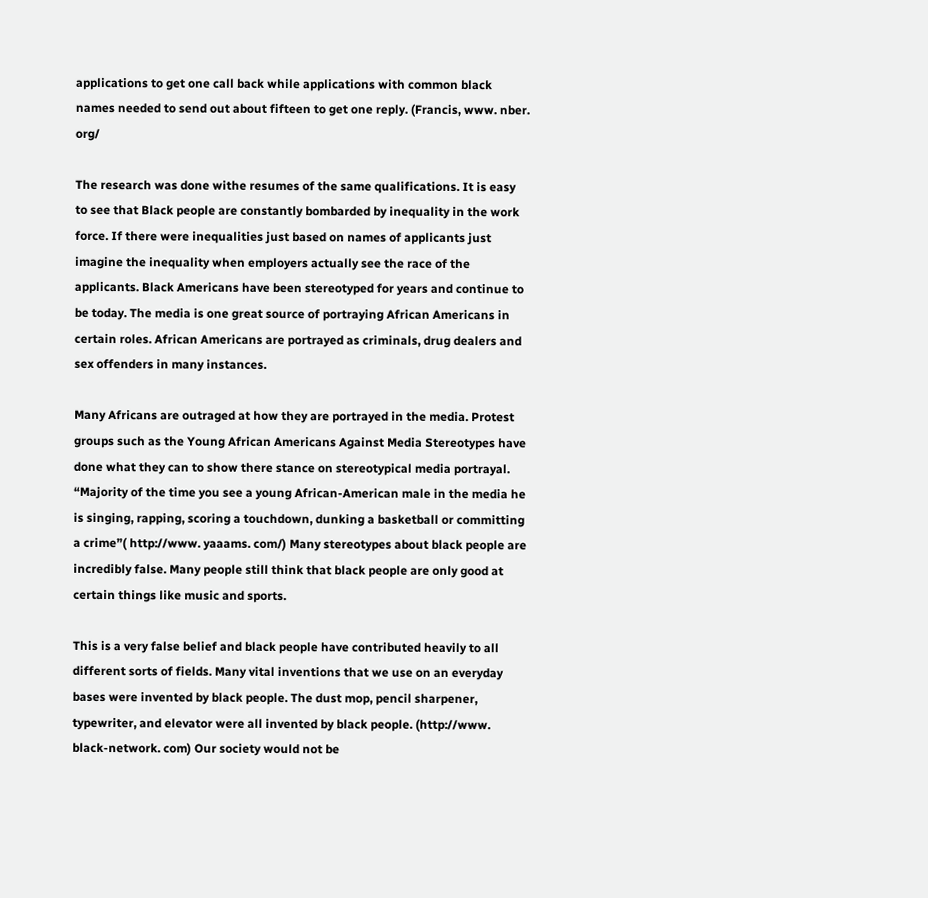applications to get one call back while applications with common black names needed to send out about fifteen to get one reply. (Francis, www. nber. org/

The research was done withe resumes of the same qualifications. It is easy to see that Black people are constantly bombarded by inequality in the work force. If there were inequalities just based on names of applicants just imagine the inequality when employers actually see the race of the applicants. Black Americans have been stereotyped for years and continue to be today. The media is one great source of portraying African Americans in certain roles. African Americans are portrayed as criminals, drug dealers and sex offenders in many instances.

Many Africans are outraged at how they are portrayed in the media. Protest groups such as the Young African Americans Against Media Stereotypes have done what they can to show there stance on stereotypical media portrayal. “Majority of the time you see a young African-American male in the media he is singing, rapping, scoring a touchdown, dunking a basketball or committing a crime”( http://www. yaaams. com/) Many stereotypes about black people are incredibly false. Many people still think that black people are only good at certain things like music and sports.

This is a very false belief and black people have contributed heavily to all different sorts of fields. Many vital inventions that we use on an everyday bases were invented by black people. The dust mop, pencil sharpener, typewriter, and elevator were all invented by black people. (http://www. black-network. com) Our society would not be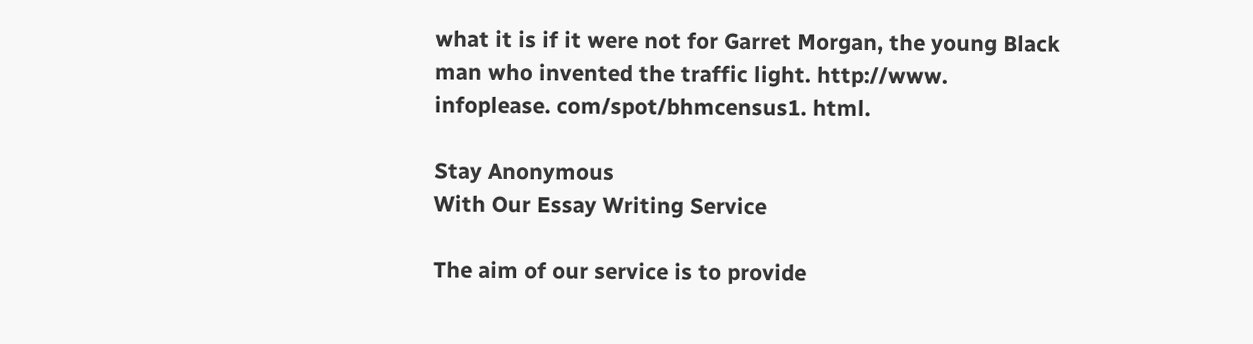what it is if it were not for Garret Morgan, the young Black man who invented the traffic light. http://www. infoplease. com/spot/bhmcensus1. html.

Stay Anonymous
With Our Essay Writing Service

The aim of our service is to provide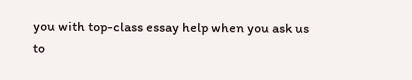you with top-class essay help when you ask us to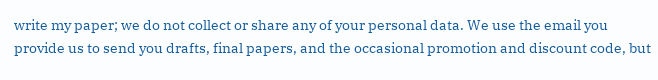write my paper; we do not collect or share any of your personal data. We use the email you provide us to send you drafts, final papers, and the occasional promotion and discount code, but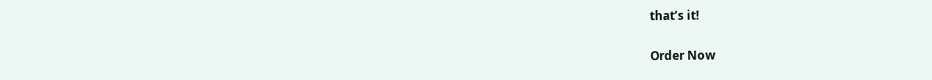that’s it!

Order Now